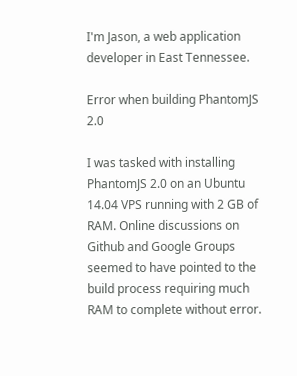I'm Jason, a web application developer in East Tennessee.

Error when building PhantomJS 2.0

I was tasked with installing PhantomJS 2.0 on an Ubuntu 14.04 VPS running with 2 GB of RAM. Online discussions on Github and Google Groups seemed to have pointed to the build process requiring much RAM to complete without error.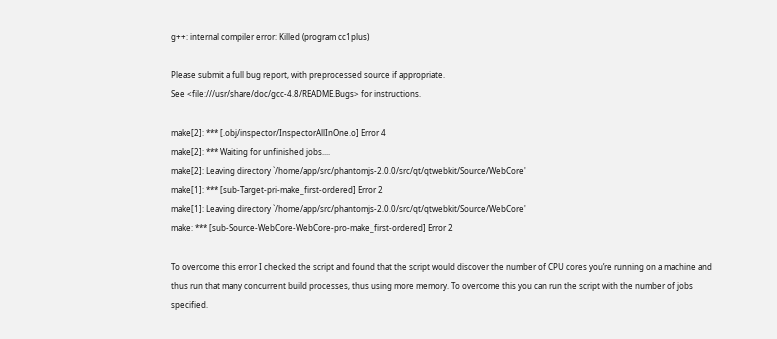g++: internal compiler error: Killed (program cc1plus)

Please submit a full bug report, with preprocessed source if appropriate.
See <file:///usr/share/doc/gcc-4.8/README.Bugs> for instructions.

make[2]: *** [.obj/inspector/InspectorAllInOne.o] Error 4
make[2]: *** Waiting for unfinished jobs....
make[2]: Leaving directory `/home/app/src/phantomjs-2.0.0/src/qt/qtwebkit/Source/WebCore'
make[1]: *** [sub-Target-pri-make_first-ordered] Error 2
make[1]: Leaving directory `/home/app/src/phantomjs-2.0.0/src/qt/qtwebkit/Source/WebCore'
make: *** [sub-Source-WebCore-WebCore-pro-make_first-ordered] Error 2

To overcome this error I checked the script and found that the script would discover the number of CPU cores you’re running on a machine and thus run that many concurrent build processes, thus using more memory. To overcome this you can run the script with the number of jobs specified.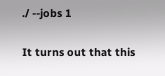./ --jobs 1

It turns out that this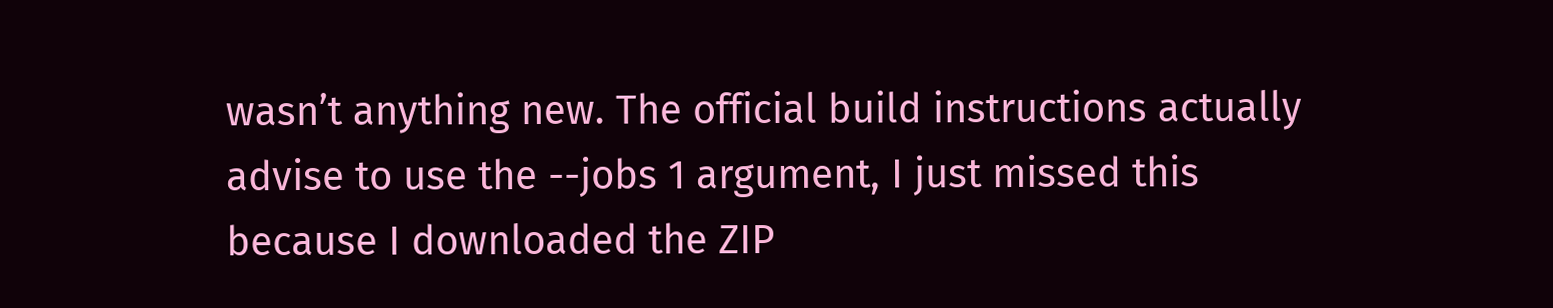wasn’t anything new. The official build instructions actually advise to use the --jobs 1 argument, I just missed this because I downloaded the ZIP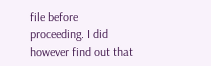file before proceeding. I did however find out that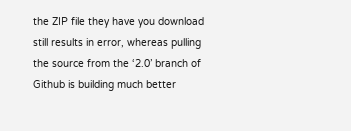the ZIP file they have you download still results in error, whereas pulling the source from the ‘2.0’ branch of Github is building much better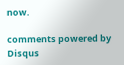now.

comments powered by Disqus